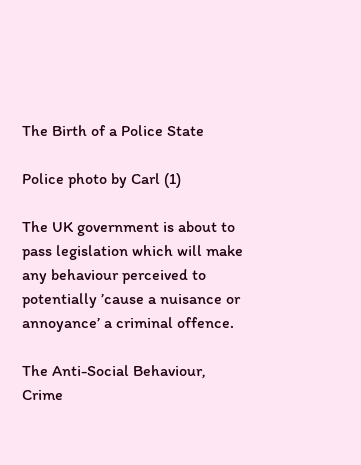The Birth of a Police State

Police photo by Carl (1)

The UK government is about to pass legislation which will make any behaviour perceived to potentially ’cause a nuisance or annoyance’ a criminal offence.

The Anti-Social Behaviour, Crime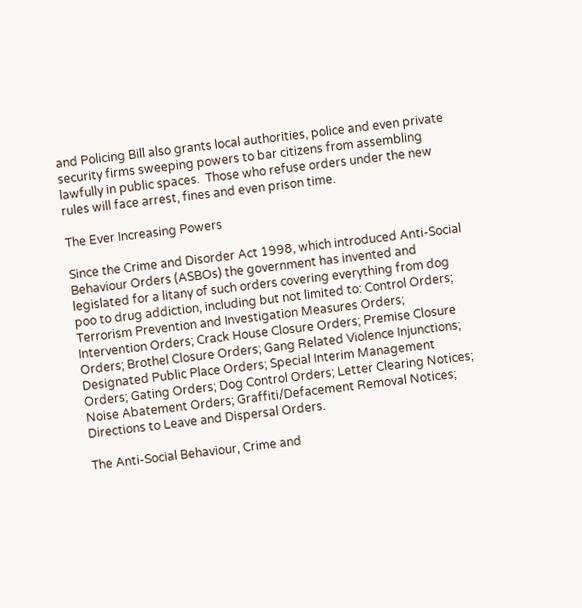and Policing Bill also grants local authorities, police and even private security firms sweeping powers to bar citizens from assembling lawfully in public spaces.  Those who refuse orders under the new rules will face arrest, fines and even prison time.

The Ever Increasing Powers

Since the Crime and Disorder Act 1998, which introduced Anti-Social Behaviour Orders (ASBOs) the government has invented and legislated for a litany of such orders covering everything from dog poo to drug addiction, including but not limited to: Control Orders; Terrorism Prevention and Investigation Measures Orders; Intervention Orders; Crack House Closure Orders; Premise Closure Orders; Brothel Closure Orders; Gang Related Violence Injunctions; Designated Public Place Orders; Special Interim Management Orders; Gating Orders; Dog Control Orders; Letter Clearing Notices;  Noise Abatement Orders; Graffiti/Defacement Removal Notices; Directions to Leave and Dispersal Orders.

The Anti-Social Behaviour, Crime and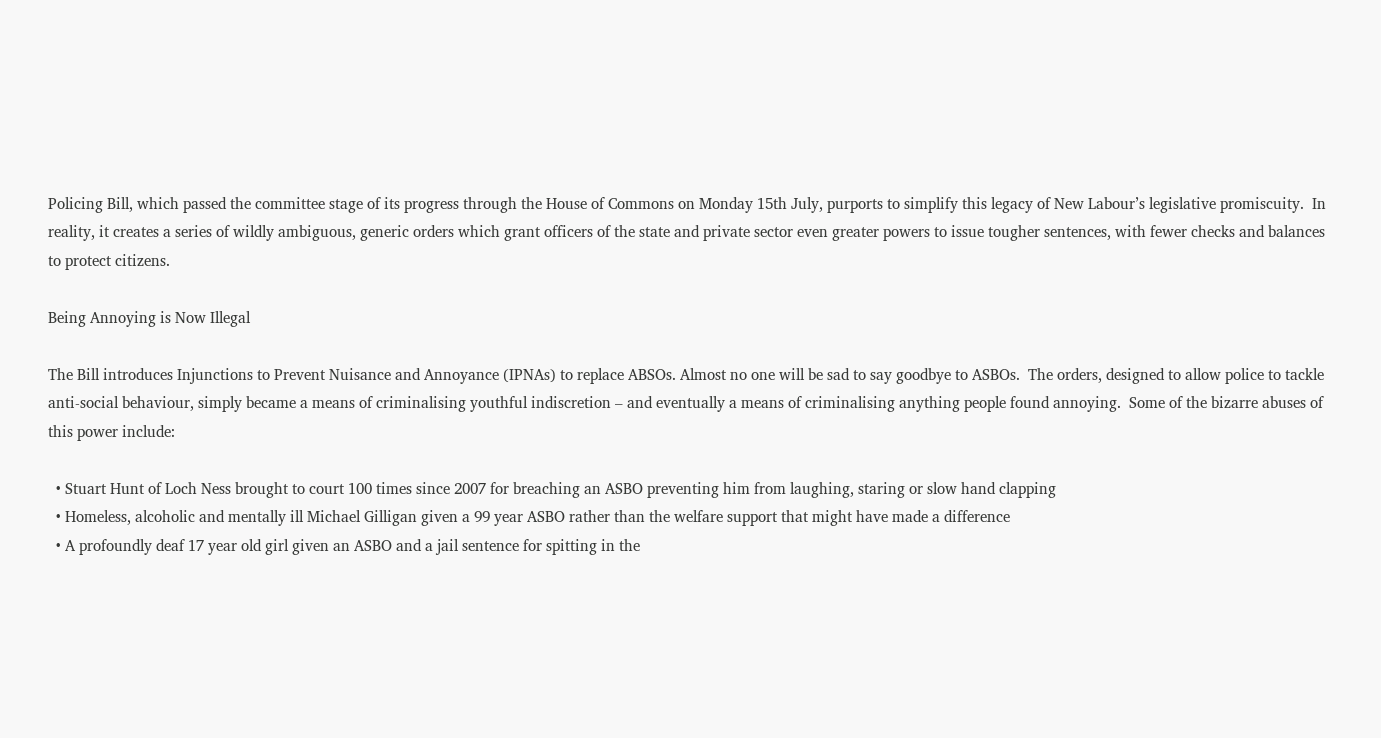Policing Bill, which passed the committee stage of its progress through the House of Commons on Monday 15th July, purports to simplify this legacy of New Labour’s legislative promiscuity.  In reality, it creates a series of wildly ambiguous, generic orders which grant officers of the state and private sector even greater powers to issue tougher sentences, with fewer checks and balances to protect citizens.

Being Annoying is Now Illegal

The Bill introduces Injunctions to Prevent Nuisance and Annoyance (IPNAs) to replace ABSOs. Almost no one will be sad to say goodbye to ASBOs.  The orders, designed to allow police to tackle anti-social behaviour, simply became a means of criminalising youthful indiscretion – and eventually a means of criminalising anything people found annoying.  Some of the bizarre abuses of this power include:

  • Stuart Hunt of Loch Ness brought to court 100 times since 2007 for breaching an ASBO preventing him from laughing, staring or slow hand clapping
  • Homeless, alcoholic and mentally ill Michael Gilligan given a 99 year ASBO rather than the welfare support that might have made a difference
  • A profoundly deaf 17 year old girl given an ASBO and a jail sentence for spitting in the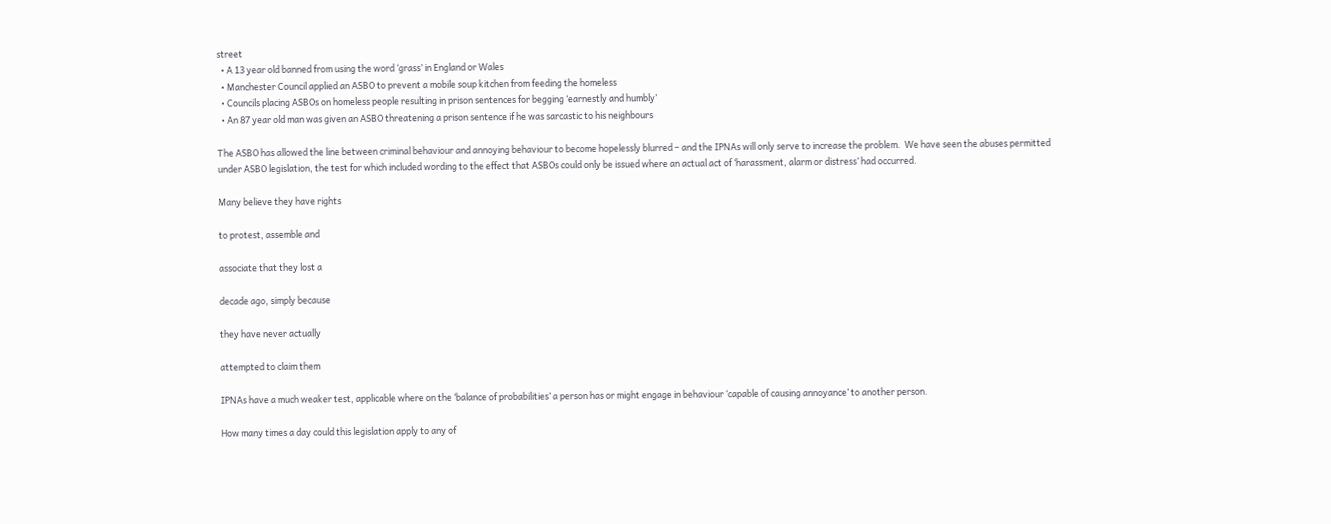street
  • A 13 year old banned from using the word ‘grass’ in England or Wales
  • Manchester Council applied an ASBO to prevent a mobile soup kitchen from feeding the homeless
  • Councils placing ASBOs on homeless people resulting in prison sentences for begging ‘earnestly and humbly’
  • An 87 year old man was given an ASBO threatening a prison sentence if he was sarcastic to his neighbours

The ASBO has allowed the line between criminal behaviour and annoying behaviour to become hopelessly blurred – and the IPNAs will only serve to increase the problem.  We have seen the abuses permitted under ASBO legislation, the test for which included wording to the effect that ASBOs could only be issued where an actual act of ‘harassment, alarm or distress’ had occurred.

Many believe they have rights

to protest, assemble and

associate that they lost a

decade ago, simply because

they have never actually

attempted to claim them

IPNAs have a much weaker test, applicable where on the ‘balance of probabilities’ a person has or might engage in behaviour ‘capable of causing annoyance’ to another person.

How many times a day could this legislation apply to any of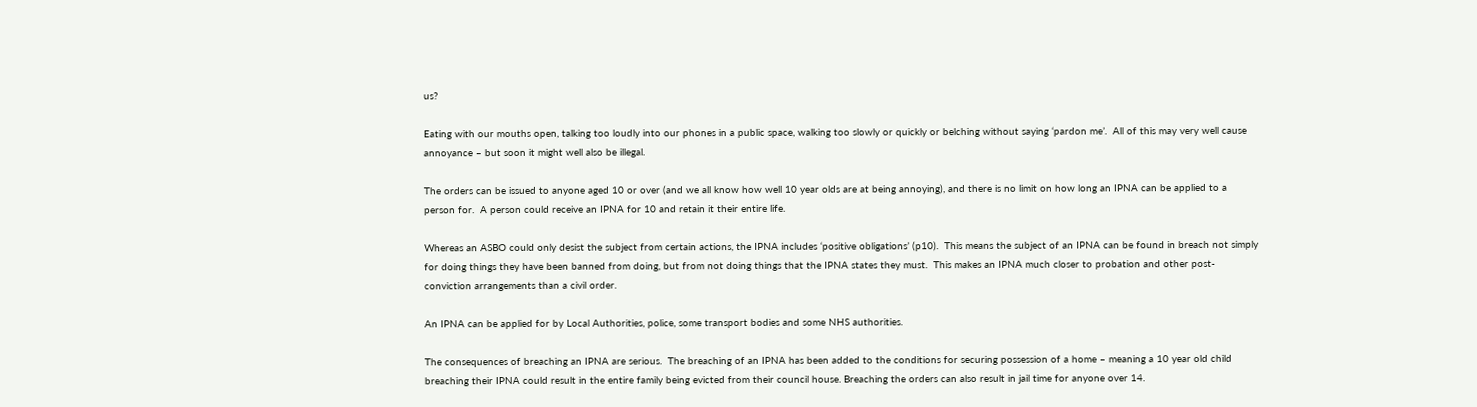us?

Eating with our mouths open, talking too loudly into our phones in a public space, walking too slowly or quickly or belching without saying ‘pardon me’.  All of this may very well cause annoyance – but soon it might well also be illegal.

The orders can be issued to anyone aged 10 or over (and we all know how well 10 year olds are at being annoying), and there is no limit on how long an IPNA can be applied to a person for.  A person could receive an IPNA for 10 and retain it their entire life.

Whereas an ASBO could only desist the subject from certain actions, the IPNA includes ‘positive obligations’ (p10).  This means the subject of an IPNA can be found in breach not simply for doing things they have been banned from doing, but from not doing things that the IPNA states they must.  This makes an IPNA much closer to probation and other post-conviction arrangements than a civil order.

An IPNA can be applied for by Local Authorities, police, some transport bodies and some NHS authorities.

The consequences of breaching an IPNA are serious.  The breaching of an IPNA has been added to the conditions for securing possession of a home – meaning a 10 year old child breaching their IPNA could result in the entire family being evicted from their council house. Breaching the orders can also result in jail time for anyone over 14.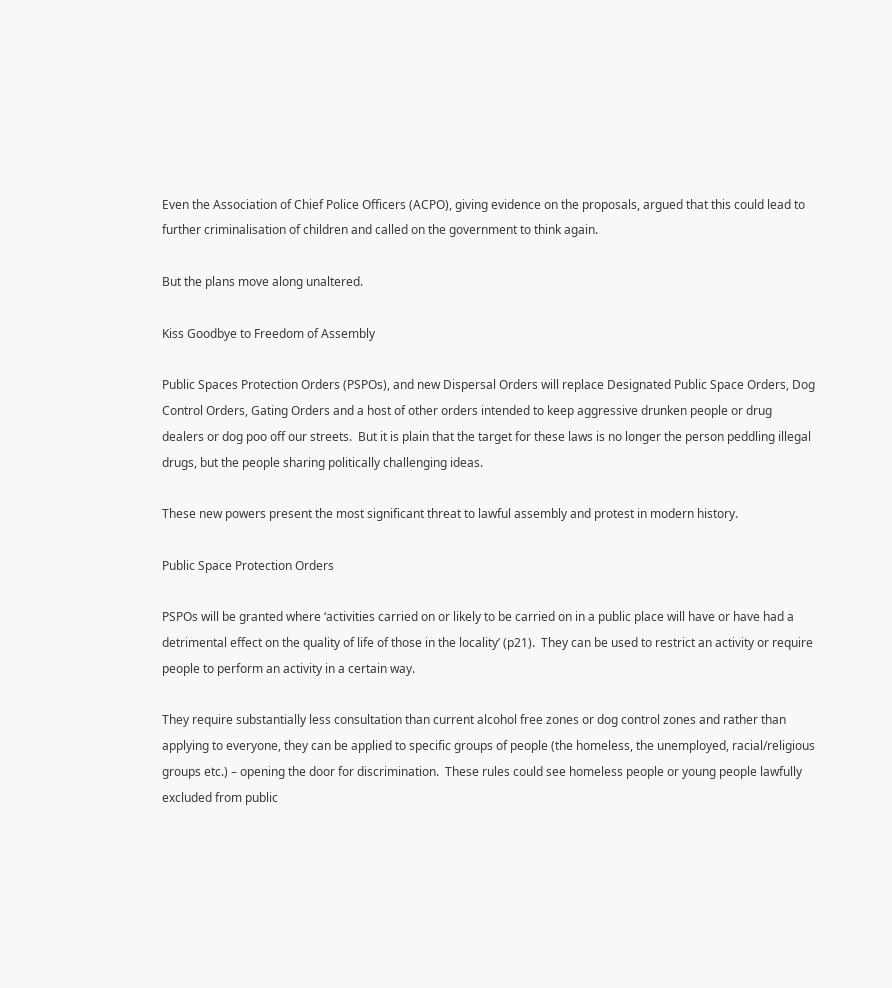Even the Association of Chief Police Officers (ACPO), giving evidence on the proposals, argued that this could lead to further criminalisation of children and called on the government to think again.

But the plans move along unaltered.

Kiss Goodbye to Freedom of Assembly

Public Spaces Protection Orders (PSPOs), and new Dispersal Orders will replace Designated Public Space Orders, Dog Control Orders, Gating Orders and a host of other orders intended to keep aggressive drunken people or drug dealers or dog poo off our streets.  But it is plain that the target for these laws is no longer the person peddling illegal drugs, but the people sharing politically challenging ideas.

These new powers present the most significant threat to lawful assembly and protest in modern history.

Public Space Protection Orders

PSPOs will be granted where ‘activities carried on or likely to be carried on in a public place will have or have had a detrimental effect on the quality of life of those in the locality’ (p21).  They can be used to restrict an activity or require people to perform an activity in a certain way.

They require substantially less consultation than current alcohol free zones or dog control zones and rather than applying to everyone, they can be applied to specific groups of people (the homeless, the unemployed, racial/religious groups etc.) – opening the door for discrimination.  These rules could see homeless people or young people lawfully excluded from public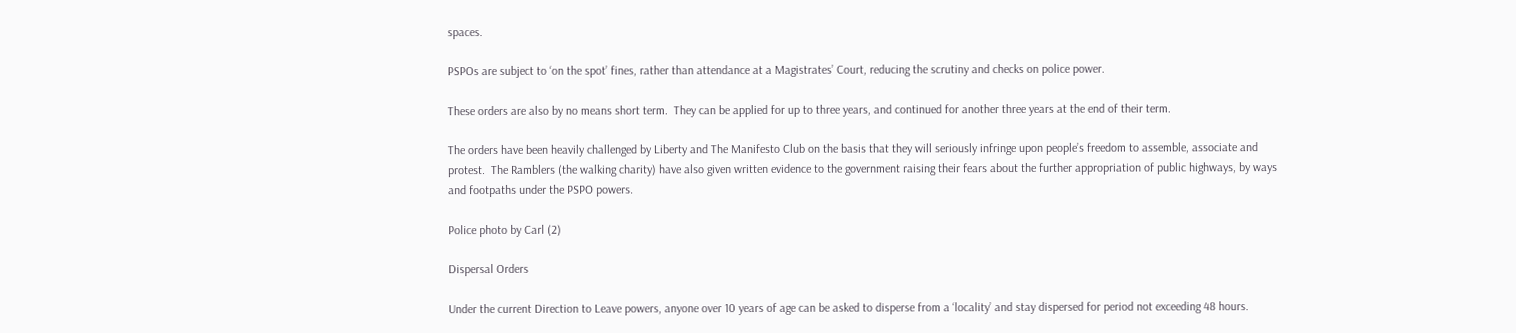spaces.

PSPOs are subject to ‘on the spot’ fines, rather than attendance at a Magistrates’ Court, reducing the scrutiny and checks on police power.

These orders are also by no means short term.  They can be applied for up to three years, and continued for another three years at the end of their term.

The orders have been heavily challenged by Liberty and The Manifesto Club on the basis that they will seriously infringe upon people’s freedom to assemble, associate and protest.  The Ramblers (the walking charity) have also given written evidence to the government raising their fears about the further appropriation of public highways, by ways and footpaths under the PSPO powers.

Police photo by Carl (2)

Dispersal Orders

Under the current Direction to Leave powers, anyone over 10 years of age can be asked to disperse from a ‘locality’ and stay dispersed for period not exceeding 48 hours.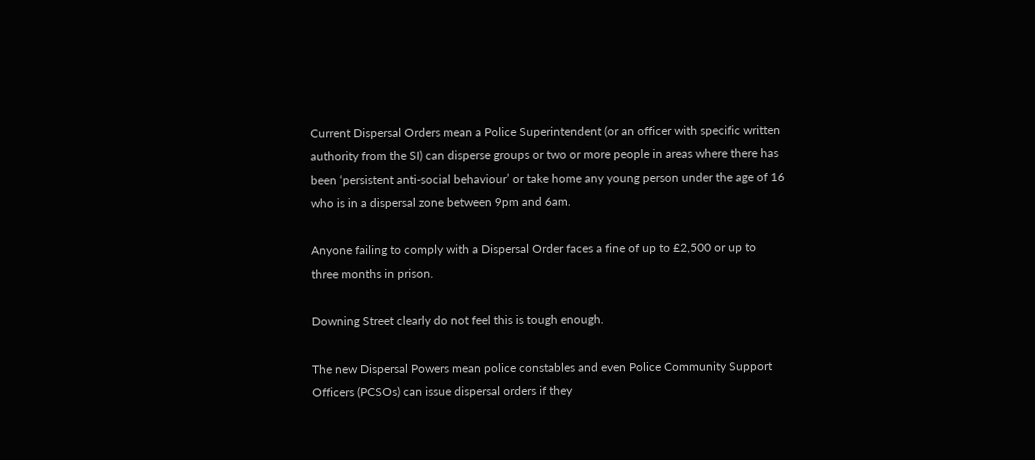Current Dispersal Orders mean a Police Superintendent (or an officer with specific written authority from the SI) can disperse groups or two or more people in areas where there has been ‘persistent anti-social behaviour’ or take home any young person under the age of 16 who is in a dispersal zone between 9pm and 6am.

Anyone failing to comply with a Dispersal Order faces a fine of up to £2,500 or up to three months in prison.

Downing Street clearly do not feel this is tough enough.

The new Dispersal Powers mean police constables and even Police Community Support Officers (PCSOs) can issue dispersal orders if they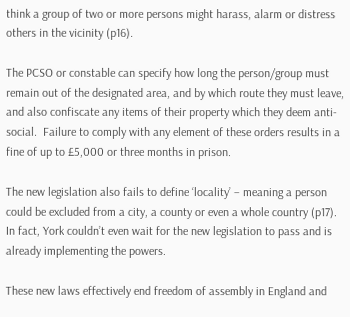think a group of two or more persons might harass, alarm or distress others in the vicinity (p16).

The PCSO or constable can specify how long the person/group must remain out of the designated area, and by which route they must leave, and also confiscate any items of their property which they deem anti-social.  Failure to comply with any element of these orders results in a fine of up to £5,000 or three months in prison.

The new legislation also fails to define ‘locality’ – meaning a person could be excluded from a city, a county or even a whole country (p17).  In fact, York couldn’t even wait for the new legislation to pass and is already implementing the powers.

These new laws effectively end freedom of assembly in England and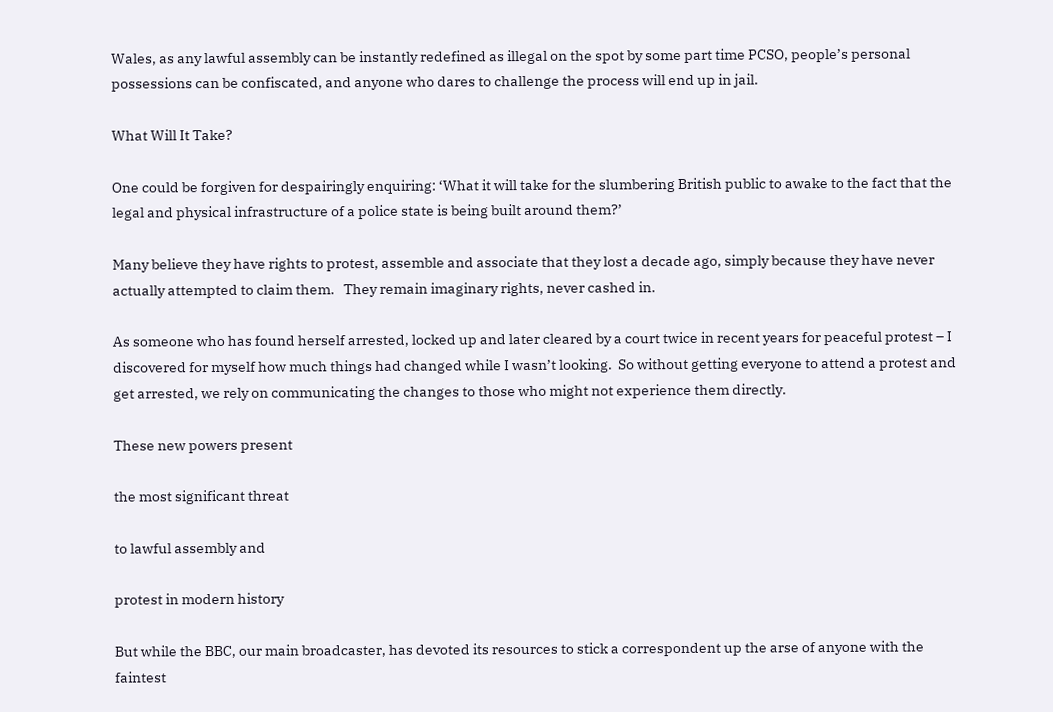Wales, as any lawful assembly can be instantly redefined as illegal on the spot by some part time PCSO, people’s personal possessions can be confiscated, and anyone who dares to challenge the process will end up in jail.

What Will It Take?

One could be forgiven for despairingly enquiring: ‘What it will take for the slumbering British public to awake to the fact that the legal and physical infrastructure of a police state is being built around them?’

Many believe they have rights to protest, assemble and associate that they lost a decade ago, simply because they have never actually attempted to claim them.   They remain imaginary rights, never cashed in.

As someone who has found herself arrested, locked up and later cleared by a court twice in recent years for peaceful protest – I discovered for myself how much things had changed while I wasn’t looking.  So without getting everyone to attend a protest and get arrested, we rely on communicating the changes to those who might not experience them directly.

These new powers present

the most significant threat

to lawful assembly and

protest in modern history

But while the BBC, our main broadcaster, has devoted its resources to stick a correspondent up the arse of anyone with the faintest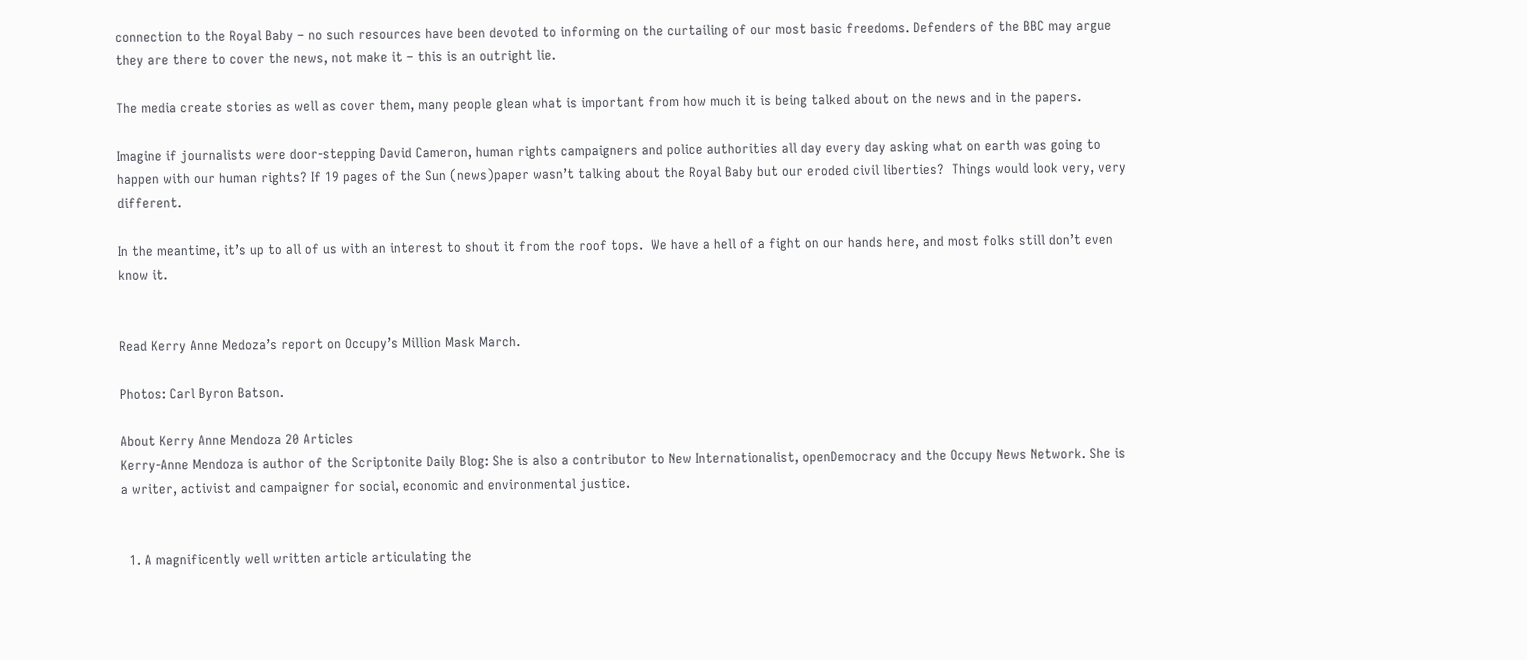connection to the Royal Baby – no such resources have been devoted to informing on the curtailing of our most basic freedoms. Defenders of the BBC may argue they are there to cover the news, not make it – this is an outright lie.

The media create stories as well as cover them, many people glean what is important from how much it is being talked about on the news and in the papers.

Imagine if journalists were door-stepping David Cameron, human rights campaigners and police authorities all day every day asking what on earth was going to happen with our human rights? If 19 pages of the Sun (news)paper wasn’t talking about the Royal Baby but our eroded civil liberties?  Things would look very, very different.

In the meantime, it’s up to all of us with an interest to shout it from the roof tops.  We have a hell of a fight on our hands here, and most folks still don’t even know it.


Read Kerry Anne Medoza’s report on Occupy’s Million Mask March.

Photos: Carl Byron Batson.

About Kerry Anne Mendoza 20 Articles
Kerry-Anne Mendoza is author of the Scriptonite Daily Blog: She is also a contributor to New Internationalist, openDemocracy and the Occupy News Network. She is a writer, activist and campaigner for social, economic and environmental justice.


  1. A magnificently well written article articulating the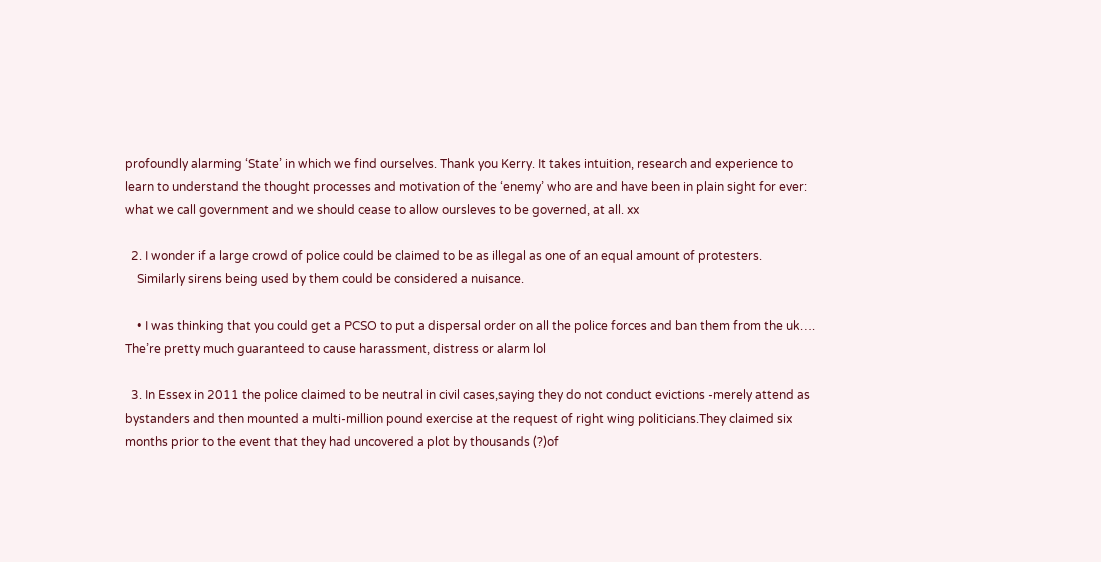profoundly alarming ‘State’ in which we find ourselves. Thank you Kerry. It takes intuition, research and experience to learn to understand the thought processes and motivation of the ‘enemy’ who are and have been in plain sight for ever: what we call government and we should cease to allow oursleves to be governed, at all. xx

  2. I wonder if a large crowd of police could be claimed to be as illegal as one of an equal amount of protesters.
    Similarly sirens being used by them could be considered a nuisance.

    • I was thinking that you could get a PCSO to put a dispersal order on all the police forces and ban them from the uk…. The’re pretty much guaranteed to cause harassment, distress or alarm lol

  3. In Essex in 2011 the police claimed to be neutral in civil cases,saying they do not conduct evictions -merely attend as bystanders and then mounted a multi-million pound exercise at the request of right wing politicians.They claimed six months prior to the event that they had uncovered a plot by thousands (?)of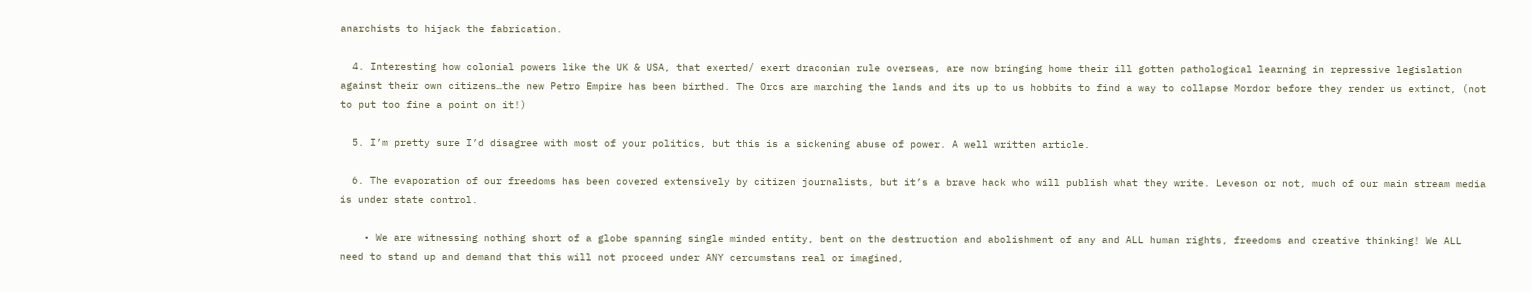anarchists to hijack the fabrication.

  4. Interesting how colonial powers like the UK & USA, that exerted/ exert draconian rule overseas, are now bringing home their ill gotten pathological learning in repressive legislation against their own citizens…the new Petro Empire has been birthed. The Orcs are marching the lands and its up to us hobbits to find a way to collapse Mordor before they render us extinct, (not to put too fine a point on it!)

  5. I’m pretty sure I’d disagree with most of your politics, but this is a sickening abuse of power. A well written article.

  6. The evaporation of our freedoms has been covered extensively by citizen journalists, but it’s a brave hack who will publish what they write. Leveson or not, much of our main stream media is under state control.

    • We are witnessing nothing short of a globe spanning single minded entity, bent on the destruction and abolishment of any and ALL human rights, freedoms and creative thinking! We ALL need to stand up and demand that this will not proceed under ANY cercumstans real or imagined,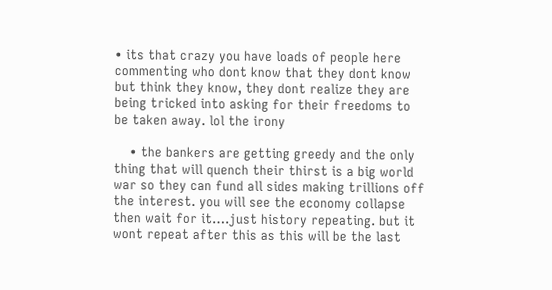• its that crazy you have loads of people here commenting who dont know that they dont know but think they know, they dont realize they are being tricked into asking for their freedoms to be taken away. lol the irony

    • the bankers are getting greedy and the only thing that will quench their thirst is a big world war so they can fund all sides making trillions off the interest. you will see the economy collapse then wait for it….just history repeating. but it wont repeat after this as this will be the last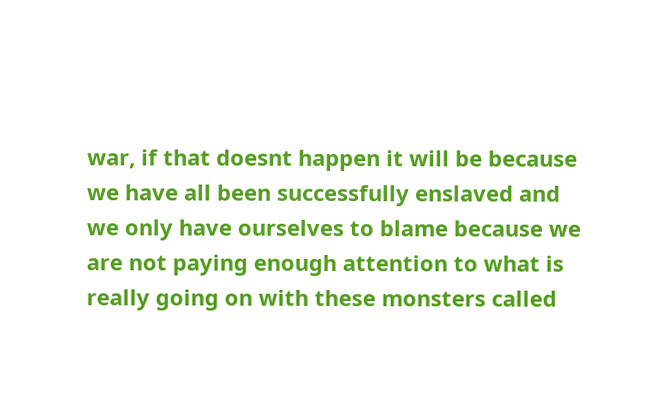war, if that doesnt happen it will be because we have all been successfully enslaved and we only have ourselves to blame because we are not paying enough attention to what is really going on with these monsters called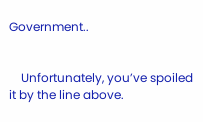Government..


    Unfortunately, you’ve spoiled it by the line above.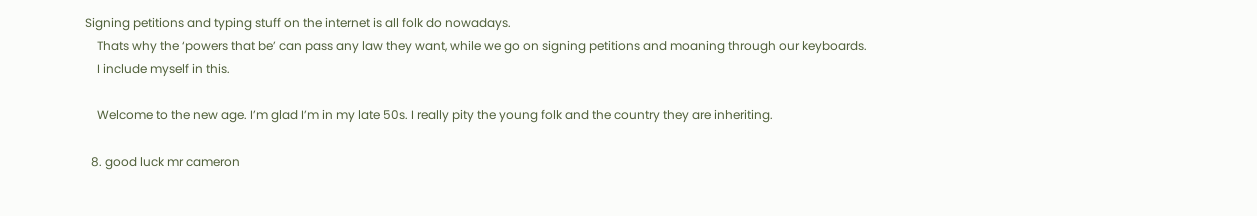Signing petitions and typing stuff on the internet is all folk do nowadays.
    Thats why the ‘powers that be’ can pass any law they want, while we go on signing petitions and moaning through our keyboards.
    I include myself in this.

    Welcome to the new age. I’m glad I’m in my late 50s. I really pity the young folk and the country they are inheriting.

  8. good luck mr cameron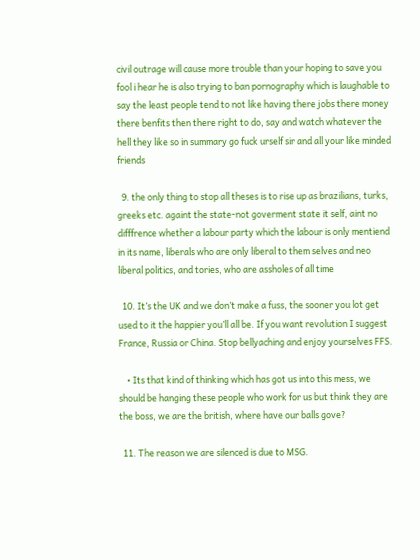civil outrage will cause more trouble than your hoping to save you fool i hear he is also trying to ban pornography which is laughable to say the least people tend to not like having there jobs there money there benfits then there right to do, say and watch whatever the hell they like so in summary go fuck urself sir and all your like minded friends

  9. the only thing to stop all theses is to rise up as brazilians, turks, greeks etc. againt the state-not goverment state it self, aint no difffrence whether a labour party which the labour is only mentiend in its name, liberals who are only liberal to them selves and neo liberal politics, and tories, who are assholes of all time

  10. It’s the UK and we don’t make a fuss, the sooner you lot get used to it the happier you’ll all be. If you want revolution I suggest France, Russia or China. Stop bellyaching and enjoy yourselves FFS.

    • Its that kind of thinking which has got us into this mess, we should be hanging these people who work for us but think they are the boss, we are the british, where have our balls gove?

  11. The reason we are silenced is due to MSG.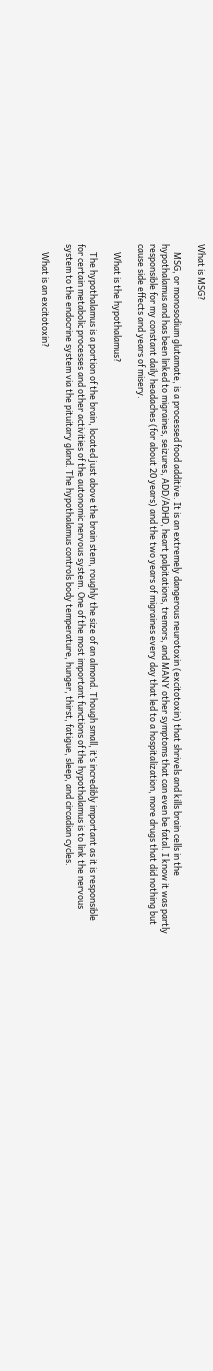What is MSG?

    MSG, or monosodium glutamate, is a processed food additive. It is an extremely dangerous neurotoxin (excitotoxin) that shrivels and kills brain cells in the hypothalamus and has been linked to migraines, seizures, ADD/ADHD, heart palpitations, tremors, and MANY other symptoms that can even be fatal. I know it was partly responsible for my constant daily headaches (for about 20 years) and the two years of migraines every day that led to a hospitalization, more drugs that did nothing but cause side effects and years of misery.

    What is the hypothalamus?

    The hypothalamus is a portion of the brain, located just above the brain stem, roughly the size of an almond. Though small, it’s incredibly important as it is responsible for certain metabolic processes and other activities of the autonomic nervous system. One of the most important functions of the hypothalamus is to link the nervous system to the endocrine system via the pituitary gland. The hypothalamus controls body temperature, hunger, thirst, fatigue, sleep, and circadian cycles.

    What is an excitotoxin?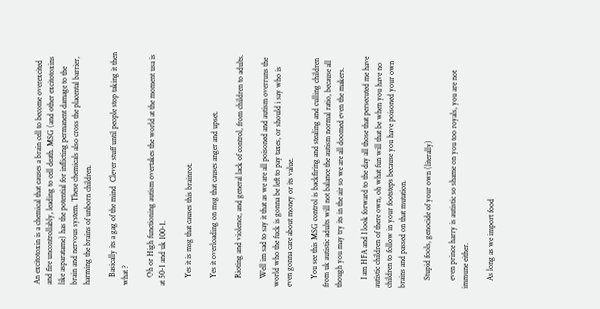An excitotoxin is a chemical that causes a brain cell to become overexcited and fire uncontrollably, leading to cell death. MSG (and other excitotoxins like asparatame) has the potential for inflicting permanent damage to the brain and nervous system. These chemicals also cross the placental barrier, harming the brains of unborn children.

    Basically its a gag of the mind  Clever stuff until people stop taking it then what ?

    Oh or High functioning autism overtakes the world at the moment usa is at 50-1 and uk 100-1.

    Yes it is msg that causes this brainrot.

    Yes it overloading on msg that causes anger and upset.

    Rioting and violence, and general lack of control, from children to adults.

    Well im sad to say it that as we are all poisoned and autism overruns the world who the fuck is gonna be left to pay taxes, or should i say who is even gonna care about money or its value.

    You see this MSG control is backfiring and stealing and culling children from uk autistic adults will not balance the autism normal ratio, because all though you may try its in the air so we are all doomed even the makers.

    I am HFA and I look forward to the day all those that persecuted me have autistic children of there own, oh what fun will that be when you have no children to follow in your footsteps because you have poisoned your own brains and passed on that mutation.

    Stupid fools, genocide of your own (literally)

    even prince harry is autistic so shame on you too royals, you are not immune either.

    As long as we import food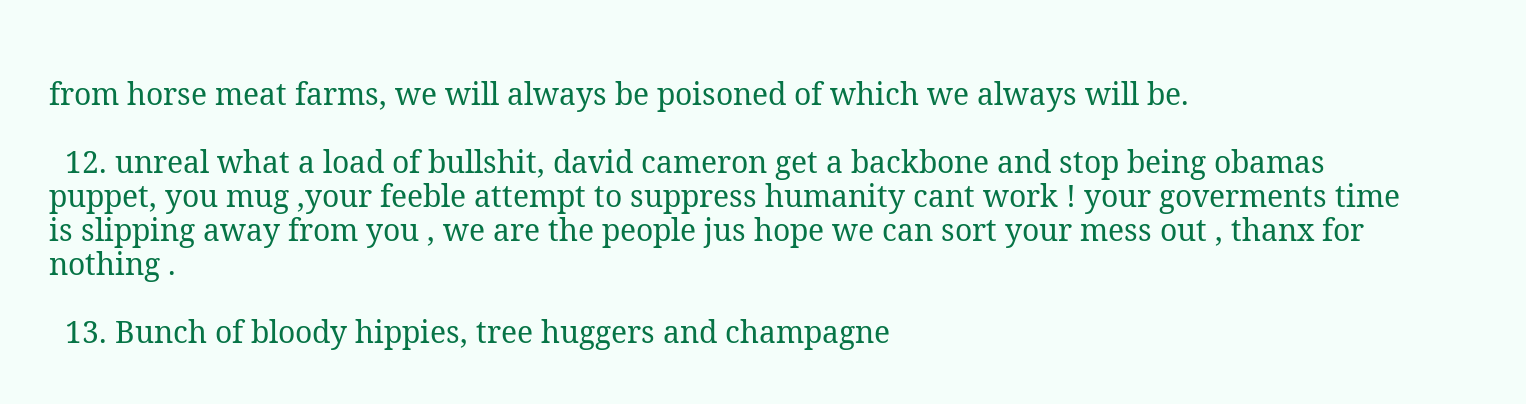from horse meat farms, we will always be poisoned of which we always will be.

  12. unreal what a load of bullshit, david cameron get a backbone and stop being obamas puppet, you mug ,your feeble attempt to suppress humanity cant work ! your goverments time is slipping away from you , we are the people jus hope we can sort your mess out , thanx for nothing .

  13. Bunch of bloody hippies, tree huggers and champagne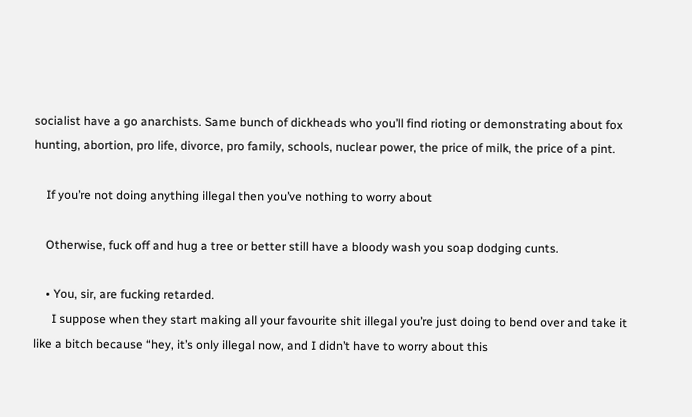socialist have a go anarchists. Same bunch of dickheads who you’ll find rioting or demonstrating about fox hunting, abortion, pro life, divorce, pro family, schools, nuclear power, the price of milk, the price of a pint.

    If you’re not doing anything illegal then you’ve nothing to worry about

    Otherwise, fuck off and hug a tree or better still have a bloody wash you soap dodging cunts.

    • You, sir, are fucking retarded.
      I suppose when they start making all your favourite shit illegal you’re just doing to bend over and take it like a bitch because “hey, it’s only illegal now, and I didn’t have to worry about this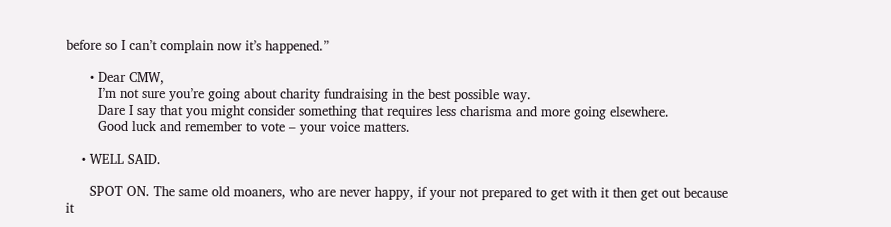before so I can’t complain now it’s happened.”

      • Dear CMW,
        I’m not sure you’re going about charity fundraising in the best possible way.
        Dare I say that you might consider something that requires less charisma and more going elsewhere.
        Good luck and remember to vote – your voice matters.

    • WELL SAID.

      SPOT ON. The same old moaners, who are never happy, if your not prepared to get with it then get out because it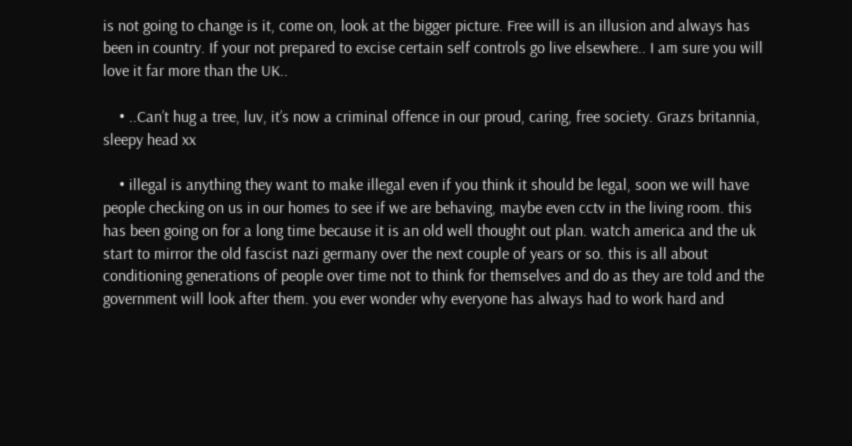is not going to change is it, come on, look at the bigger picture. Free will is an illusion and always has been in country. If your not prepared to excise certain self controls go live elsewhere.. I am sure you will love it far more than the UK..

    • ..Can’t hug a tree, luv, it’s now a criminal offence in our proud, caring, free society. Grazs britannia, sleepy head xx

    • illegal is anything they want to make illegal even if you think it should be legal, soon we will have people checking on us in our homes to see if we are behaving, maybe even cctv in the living room. this has been going on for a long time because it is an old well thought out plan. watch america and the uk start to mirror the old fascist nazi germany over the next couple of years or so. this is all about conditioning generations of people over time not to think for themselves and do as they are told and the government will look after them. you ever wonder why everyone has always had to work hard and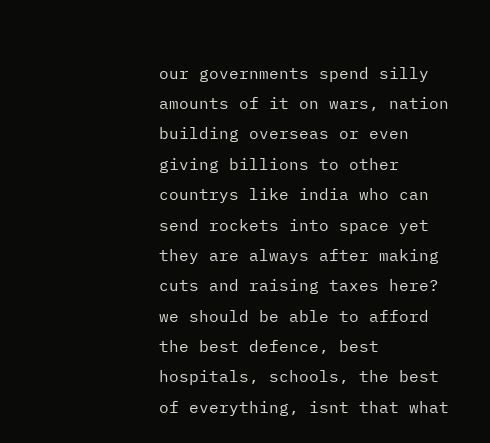our governments spend silly amounts of it on wars, nation building overseas or even giving billions to other countrys like india who can send rockets into space yet they are always after making cuts and raising taxes here? we should be able to afford the best defence, best hospitals, schools, the best of everything, isnt that what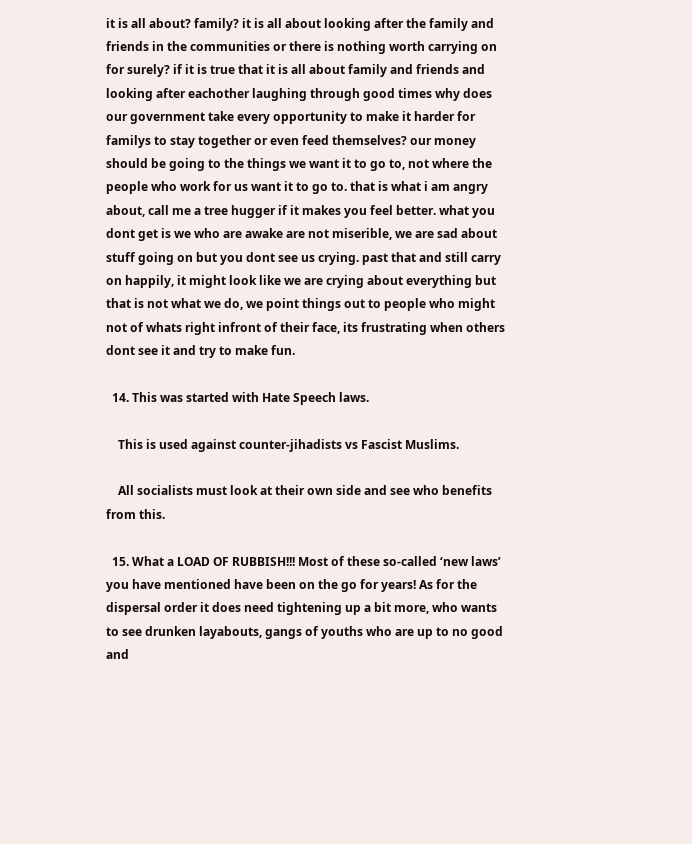it is all about? family? it is all about looking after the family and friends in the communities or there is nothing worth carrying on for surely? if it is true that it is all about family and friends and looking after eachother laughing through good times why does our government take every opportunity to make it harder for familys to stay together or even feed themselves? our money should be going to the things we want it to go to, not where the people who work for us want it to go to. that is what i am angry about, call me a tree hugger if it makes you feel better. what you dont get is we who are awake are not miserible, we are sad about stuff going on but you dont see us crying. past that and still carry on happily, it might look like we are crying about everything but that is not what we do, we point things out to people who might not of whats right infront of their face, its frustrating when others dont see it and try to make fun.

  14. This was started with Hate Speech laws.

    This is used against counter-jihadists vs Fascist Muslims.

    All socialists must look at their own side and see who benefits from this.

  15. What a LOAD OF RUBBISH!!! Most of these so-called ‘new laws’ you have mentioned have been on the go for years! As for the dispersal order it does need tightening up a bit more, who wants to see drunken layabouts, gangs of youths who are up to no good and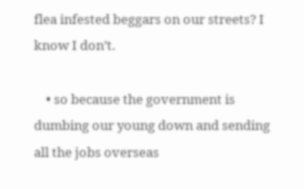flea infested beggars on our streets? I know I don’t.

    • so because the government is dumbing our young down and sending all the jobs overseas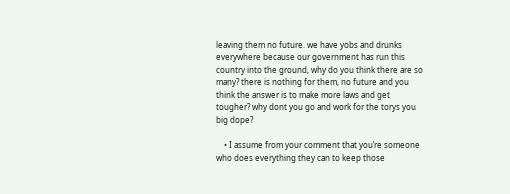leaving them no future. we have yobs and drunks everywhere because our government has run this country into the ground, why do you think there are so many? there is nothing for them, no future and you think the answer is to make more laws and get tougher? why dont you go and work for the torys you big dope?

    • I assume from your comment that you’re someone who does everything they can to keep those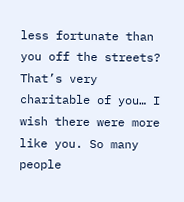less fortunate than you off the streets? That’s very charitable of you… I wish there were more like you. So many people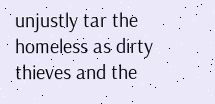unjustly tar the homeless as dirty thieves and the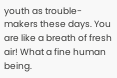youth as trouble-makers these days. You are like a breath of fresh air! What a fine human being.